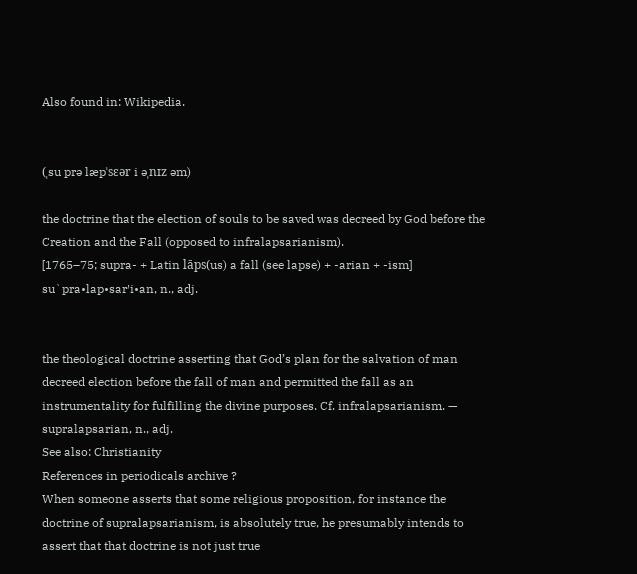Also found in: Wikipedia.


(ˌsu prə læpˈsɛər i əˌnɪz əm)

the doctrine that the election of souls to be saved was decreed by God before the Creation and the Fall (opposed to infralapsarianism).
[1765–75; supra- + Latin lāps(us) a fall (see lapse) + -arian + -ism]
su`pra•lap•sar′i•an, n., adj.


the theological doctrine asserting that God’s plan for the salvation of man decreed election before the fall of man and permitted the fall as an instrumentality for fulfilling the divine purposes. Cf. infralapsarianism. — supralapsarian, n., adj.
See also: Christianity
References in periodicals archive ?
When someone asserts that some religious proposition, for instance the doctrine of supralapsarianism, is absolutely true, he presumably intends to assert that that doctrine is not just true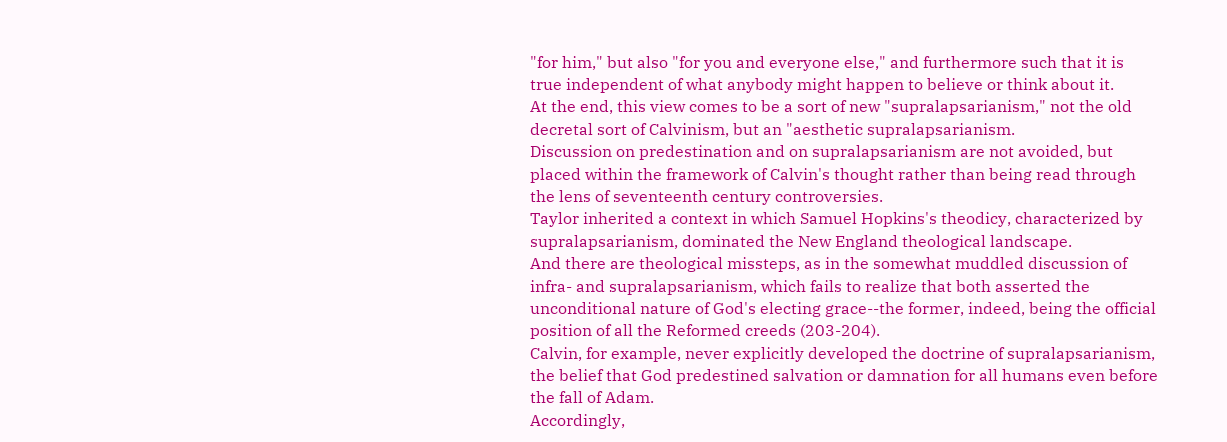"for him," but also "for you and everyone else," and furthermore such that it is true independent of what anybody might happen to believe or think about it.
At the end, this view comes to be a sort of new "supralapsarianism," not the old decretal sort of Calvinism, but an "aesthetic supralapsarianism.
Discussion on predestination and on supralapsarianism are not avoided, but placed within the framework of Calvin's thought rather than being read through the lens of seventeenth century controversies.
Taylor inherited a context in which Samuel Hopkins's theodicy, characterized by supralapsarianism, dominated the New England theological landscape.
And there are theological missteps, as in the somewhat muddled discussion of infra- and supralapsarianism, which fails to realize that both asserted the unconditional nature of God's electing grace--the former, indeed, being the official position of all the Reformed creeds (203-204).
Calvin, for example, never explicitly developed the doctrine of supralapsarianism, the belief that God predestined salvation or damnation for all humans even before the fall of Adam.
Accordingly,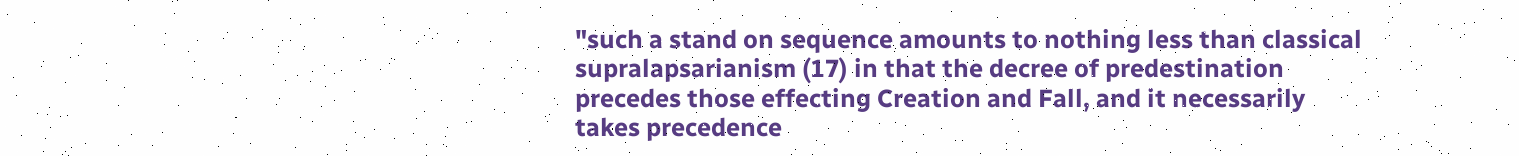"such a stand on sequence amounts to nothing less than classical supralapsarianism (17) in that the decree of predestination precedes those effecting Creation and Fall, and it necessarily takes precedence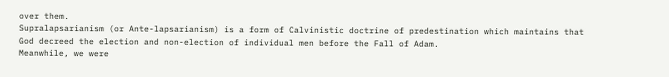over them.
Supralapsarianism (or Ante-lapsarianism) is a form of Calvinistic doctrine of predestination which maintains that God decreed the election and non-election of individual men before the Fall of Adam.
Meanwhile, we were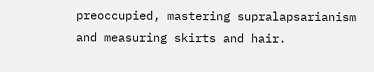preoccupied, mastering supralapsarianism and measuring skirts and hair.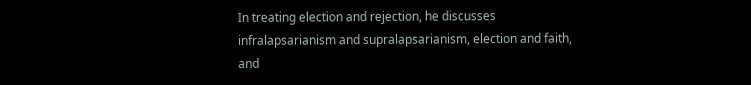In treating election and rejection, he discusses infralapsarianism and supralapsarianism, election and faith, and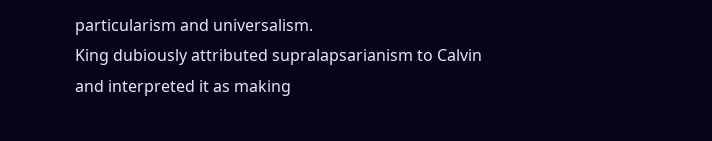particularism and universalism.
King dubiously attributed supralapsarianism to Calvin and interpreted it as making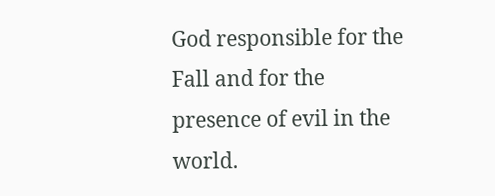God responsible for the Fall and for the presence of evil in the world.